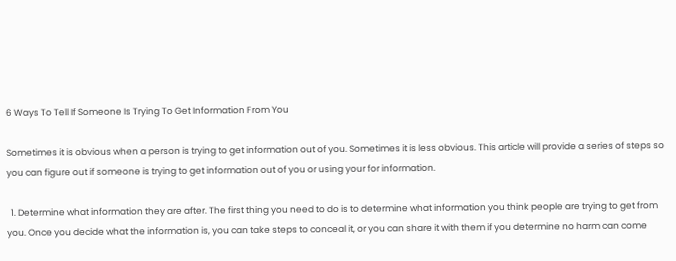6 Ways To Tell If Someone Is Trying To Get Information From You

Sometimes it is obvious when a person is trying to get information out of you. Sometimes it is less obvious. This article will provide a series of steps so you can figure out if someone is trying to get information out of you or using your for information.

  1. Determine what information they are after. The first thing you need to do is to determine what information you think people are trying to get from you. Once you decide what the information is, you can take steps to conceal it, or you can share it with them if you determine no harm can come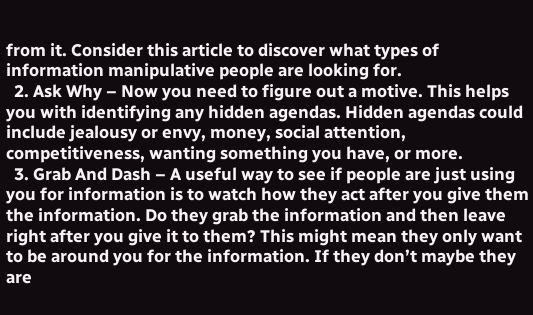from it. Consider this article to discover what types of information manipulative people are looking for.
  2. Ask Why – Now you need to figure out a motive. This helps you with identifying any hidden agendas. Hidden agendas could include jealousy or envy, money, social attention, competitiveness, wanting something you have, or more.
  3. Grab And Dash – A useful way to see if people are just using you for information is to watch how they act after you give them the information. Do they grab the information and then leave right after you give it to them? This might mean they only want to be around you for the information. If they don’t maybe they are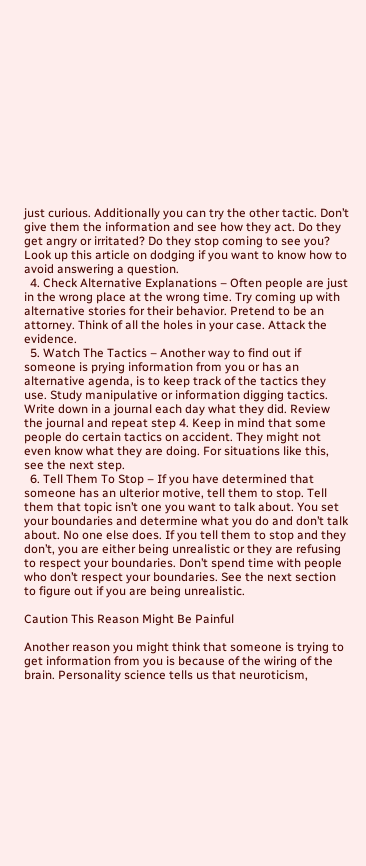just curious. Additionally you can try the other tactic. Don’t give them the information and see how they act. Do they get angry or irritated? Do they stop coming to see you? Look up this article on dodging if you want to know how to avoid answering a question.
  4. Check Alternative Explanations – Often people are just in the wrong place at the wrong time. Try coming up with alternative stories for their behavior. Pretend to be an attorney. Think of all the holes in your case. Attack the evidence.
  5. Watch The Tactics – Another way to find out if someone is prying information from you or has an alternative agenda, is to keep track of the tactics they use. Study manipulative or information digging tactics. Write down in a journal each day what they did. Review the journal and repeat step 4. Keep in mind that some people do certain tactics on accident. They might not even know what they are doing. For situations like this, see the next step.
  6. Tell Them To Stop – If you have determined that someone has an ulterior motive, tell them to stop. Tell them that topic isn’t one you want to talk about. You set your boundaries and determine what you do and don’t talk about. No one else does. If you tell them to stop and they don’t, you are either being unrealistic or they are refusing to respect your boundaries. Don’t spend time with people who don’t respect your boundaries. See the next section to figure out if you are being unrealistic.

Caution This Reason Might Be Painful

Another reason you might think that someone is trying to get information from you is because of the wiring of the brain. Personality science tells us that neuroticism,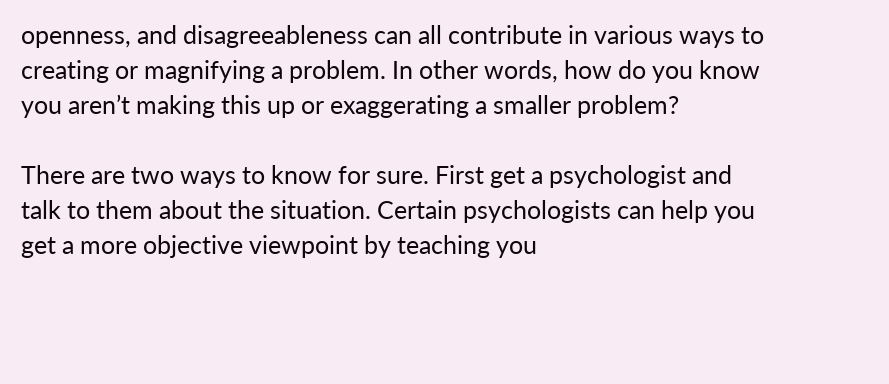openness, and disagreeableness can all contribute in various ways to creating or magnifying a problem. In other words, how do you know you aren’t making this up or exaggerating a smaller problem?

There are two ways to know for sure. First get a psychologist and talk to them about the situation. Certain psychologists can help you get a more objective viewpoint by teaching you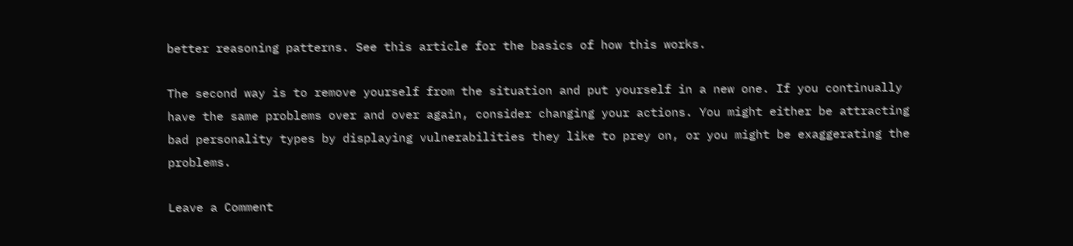better reasoning patterns. See this article for the basics of how this works.

The second way is to remove yourself from the situation and put yourself in a new one. If you continually have the same problems over and over again, consider changing your actions. You might either be attracting bad personality types by displaying vulnerabilities they like to prey on, or you might be exaggerating the problems.

Leave a Comment